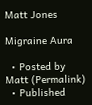Matt Jones

Migraine Aura

  • Posted by Matt (Permalink)
  • Published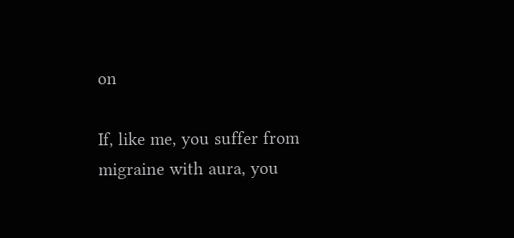on

If, like me, you suffer from migraine with aura, you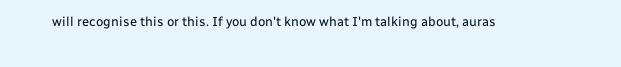will recognise this or this. If you don't know what I'm talking about, auras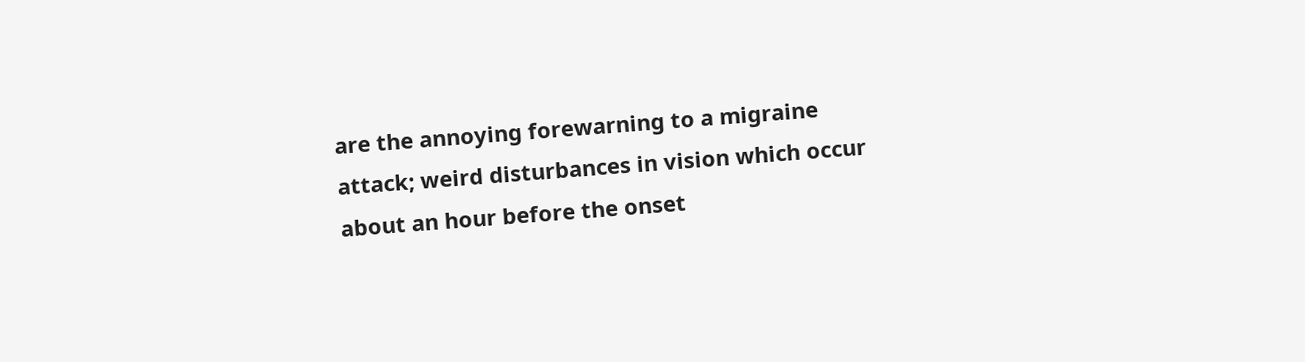are the annoying forewarning to a migraine attack; weird disturbances in vision which occur about an hour before the onset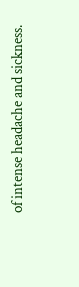of intense headache and sickness.